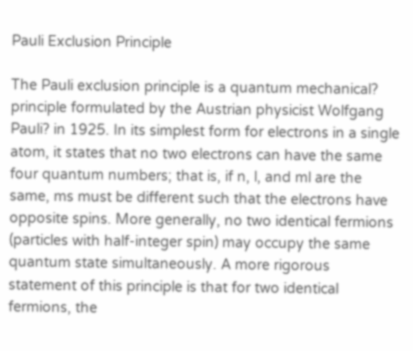Pauli Exclusion Principle

The Pauli exclusion principle is a quantum mechanical? principle formulated by the Austrian physicist Wolfgang Pauli? in 1925. In its simplest form for electrons in a single atom, it states that no two electrons can have the same four quantum numbers; that is, if n, l, and ml are the same, ms must be different such that the electrons have opposite spins. More generally, no two identical fermions (particles with half-integer spin) may occupy the same quantum state simultaneously. A more rigorous statement of this principle is that for two identical fermions, the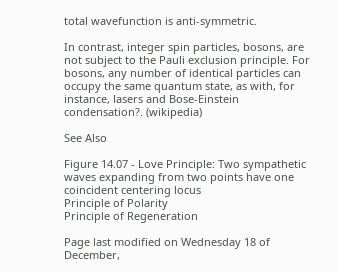total wavefunction is anti-symmetric.

In contrast, integer spin particles, bosons, are not subject to the Pauli exclusion principle. For bosons, any number of identical particles can occupy the same quantum state, as with, for instance, lasers and Bose-Einstein condensation?. (wikipedia)

See Also

Figure 14.07 - Love Principle: Two sympathetic waves expanding from two points have one coincident centering locus
Principle of Polarity
Principle of Regeneration

Page last modified on Wednesday 18 of December,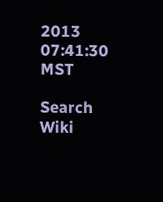2013 07:41:30 MST

Search Wiki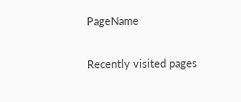PageName

Recently visited pages